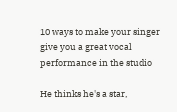10 ways to make your singer give you a great vocal performance in the studio

He thinks he's a star,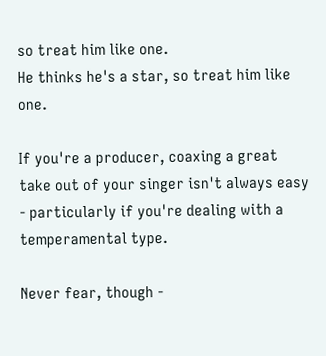so treat him like one.
He thinks he's a star, so treat him like one.

If you're a producer, coaxing a great take out of your singer isn't always easy - particularly if you're dealing with a temperamental type.

Never fear, though -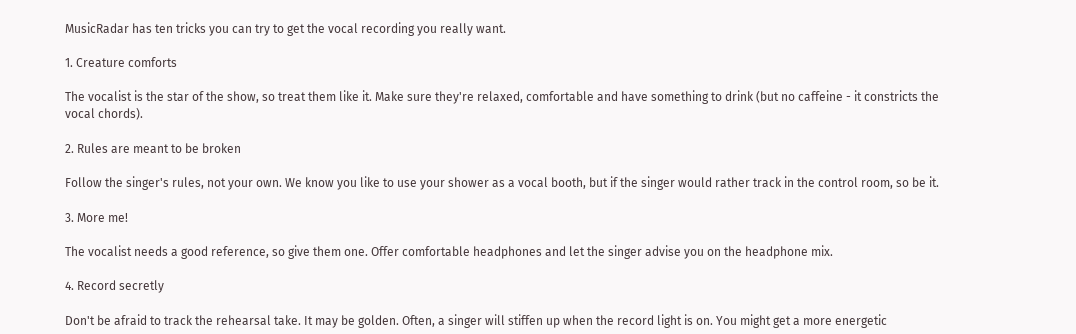MusicRadar has ten tricks you can try to get the vocal recording you really want.

1. Creature comforts

The vocalist is the star of the show, so treat them like it. Make sure they're relaxed, comfortable and have something to drink (but no caffeine - it constricts the vocal chords).

2. Rules are meant to be broken

Follow the singer's rules, not your own. We know you like to use your shower as a vocal booth, but if the singer would rather track in the control room, so be it.

3. More me!

The vocalist needs a good reference, so give them one. Offer comfortable headphones and let the singer advise you on the headphone mix.

4. Record secretly

Don't be afraid to track the rehearsal take. It may be golden. Often, a singer will stiffen up when the record light is on. You might get a more energetic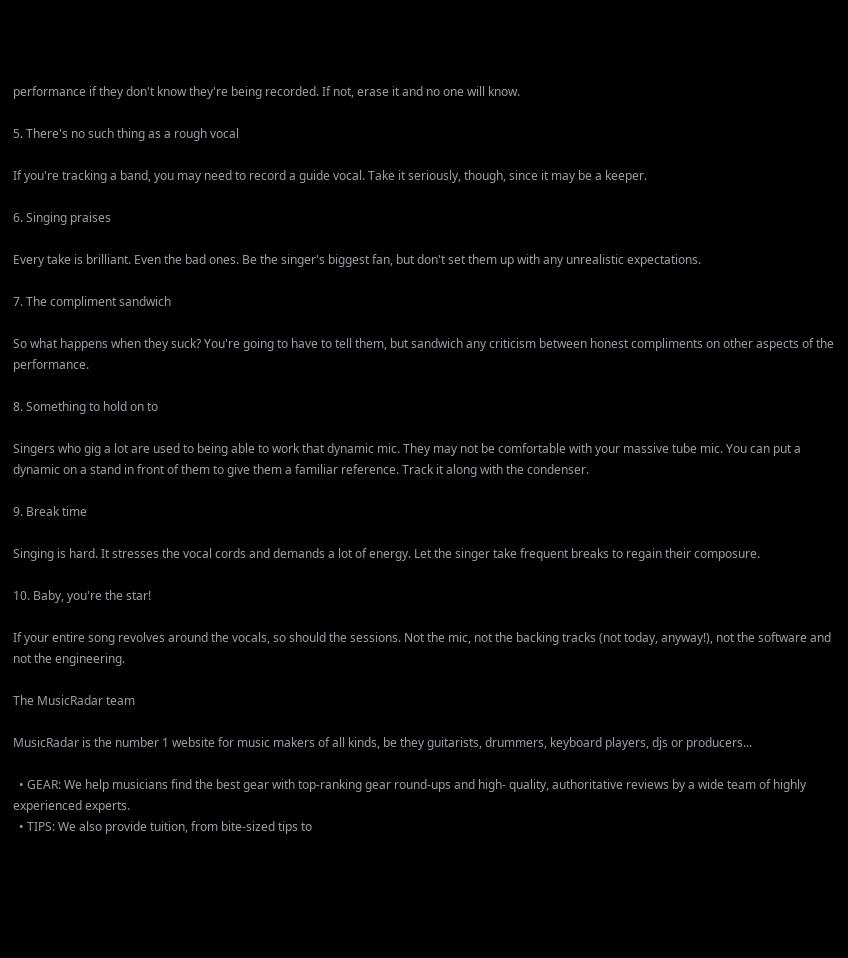performance if they don't know they're being recorded. If not, erase it and no one will know.

5. There's no such thing as a rough vocal

If you're tracking a band, you may need to record a guide vocal. Take it seriously, though, since it may be a keeper.

6. Singing praises

Every take is brilliant. Even the bad ones. Be the singer's biggest fan, but don't set them up with any unrealistic expectations.

7. The compliment sandwich

So what happens when they suck? You're going to have to tell them, but sandwich any criticism between honest compliments on other aspects of the performance.

8. Something to hold on to

Singers who gig a lot are used to being able to work that dynamic mic. They may not be comfortable with your massive tube mic. You can put a dynamic on a stand in front of them to give them a familiar reference. Track it along with the condenser.

9. Break time

Singing is hard. It stresses the vocal cords and demands a lot of energy. Let the singer take frequent breaks to regain their composure.

10. Baby, you're the star!

If your entire song revolves around the vocals, so should the sessions. Not the mic, not the backing tracks (not today, anyway!), not the software and not the engineering.

The MusicRadar team

MusicRadar is the number 1 website for music makers of all kinds, be they guitarists, drummers, keyboard players, djs or producers...

  • GEAR: We help musicians find the best gear with top-ranking gear round-ups and high- quality, authoritative reviews by a wide team of highly experienced experts.
  • TIPS: We also provide tuition, from bite-sized tips to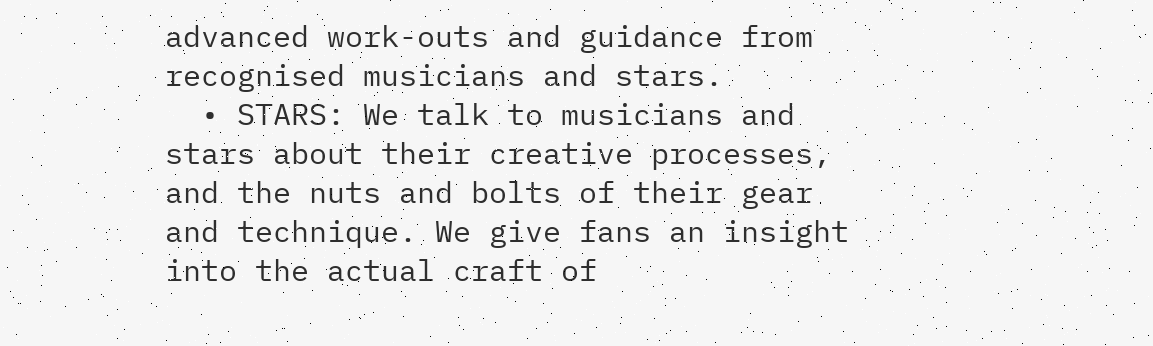advanced work-outs and guidance from recognised musicians and stars.
  • STARS: We talk to musicians and stars about their creative processes, and the nuts and bolts of their gear and technique. We give fans an insight into the actual craft of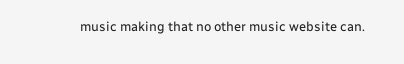music making that no other music website can.